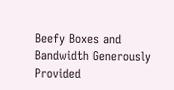Beefy Boxes and Bandwidth Generously Provided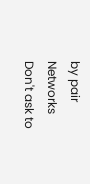by pair Networks
Don't ask to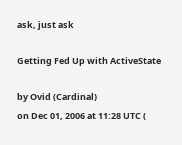ask, just ask

Getting Fed Up with ActiveState

by Ovid (Cardinal)
on Dec 01, 2006 at 11:28 UTC (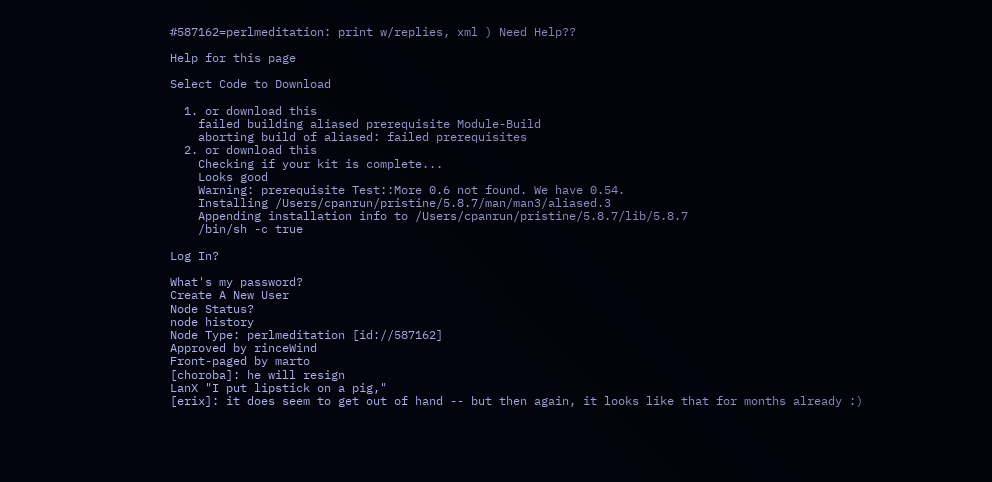#587162=perlmeditation: print w/replies, xml ) Need Help??

Help for this page

Select Code to Download

  1. or download this
    failed building aliased prerequisite Module-Build
    aborting build of aliased: failed prerequisites
  2. or download this
    Checking if your kit is complete...
    Looks good
    Warning: prerequisite Test::More 0.6 not found. We have 0.54.
    Installing /Users/cpanrun/pristine/5.8.7/man/man3/aliased.3
    Appending installation info to /Users/cpanrun/pristine/5.8.7/lib/5.8.7
    /bin/sh -c true

Log In?

What's my password?
Create A New User
Node Status?
node history
Node Type: perlmeditation [id://587162]
Approved by rinceWind
Front-paged by marto
[choroba]: he will resign
LanX "I put lipstick on a pig,"
[erix]: it does seem to get out of hand -- but then again, it looks like that for months already :)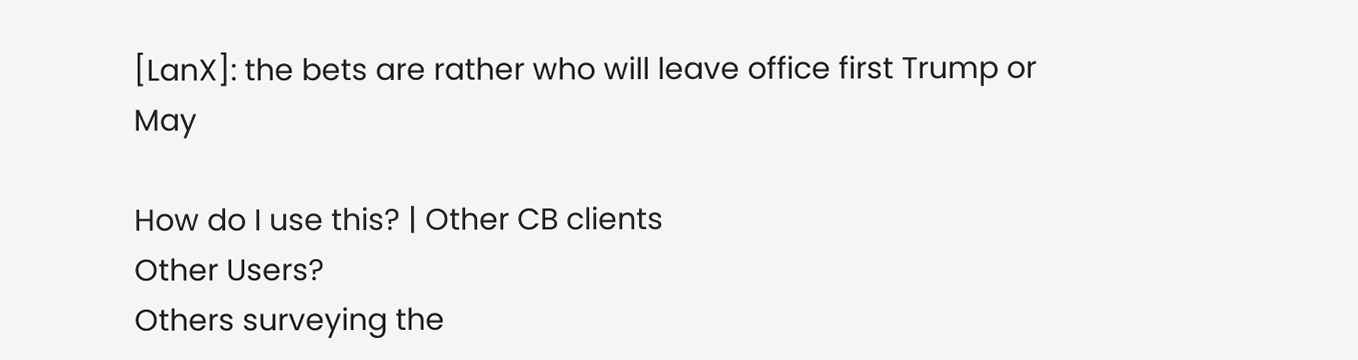[LanX]: the bets are rather who will leave office first Trump or May

How do I use this? | Other CB clients
Other Users?
Others surveying the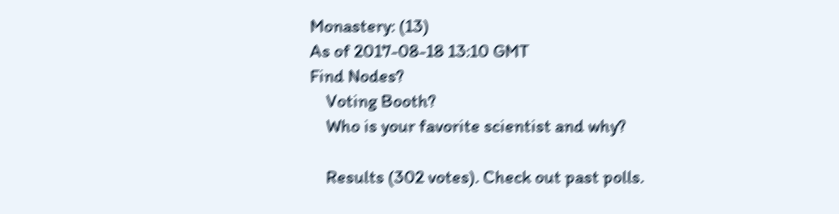Monastery: (13)
As of 2017-08-18 13:10 GMT
Find Nodes?
    Voting Booth?
    Who is your favorite scientist and why?

    Results (302 votes). Check out past polls.